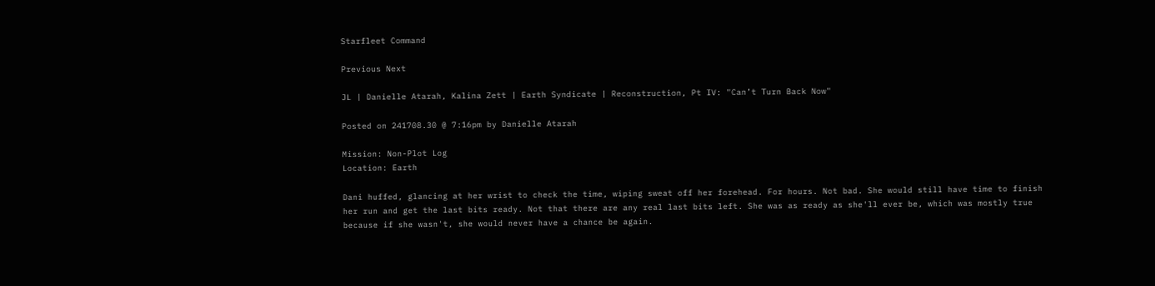Starfleet Command

Previous Next

JL | Danielle Atarah, Kalina Zett | Earth Syndicate | Reconstruction, Pt IV: "Can’t Turn Back Now"

Posted on 241708.30 @ 7:16pm by Danielle Atarah

Mission: Non-Plot Log
Location: Earth

Dani huffed, glancing at her wrist to check the time, wiping sweat off her forehead. For hours. Not bad. She would still have time to finish her run and get the last bits ready. Not that there are any real last bits left. She was as ready as she'll ever be, which was mostly true because if she wasn't, she would never have a chance be again.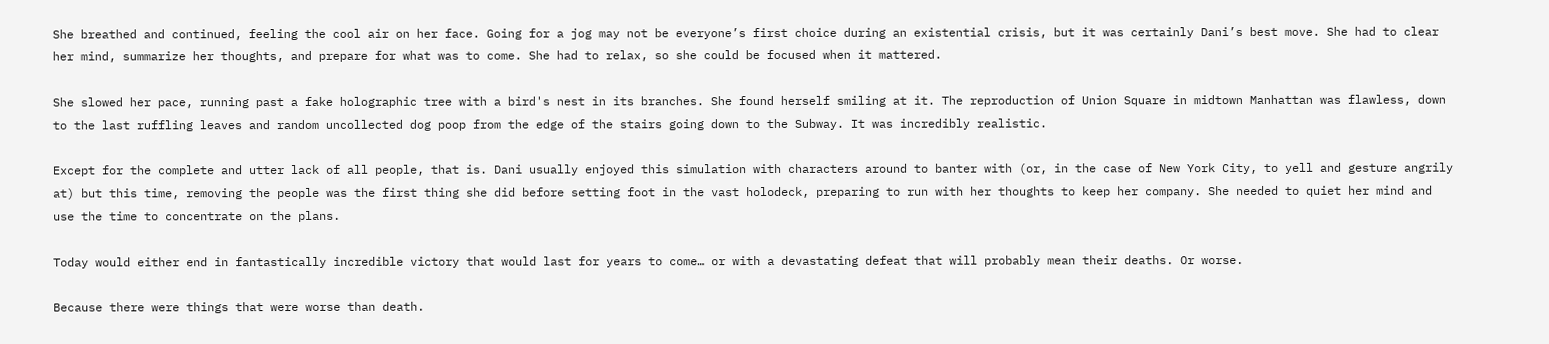She breathed and continued, feeling the cool air on her face. Going for a jog may not be everyone’s first choice during an existential crisis, but it was certainly Dani’s best move. She had to clear her mind, summarize her thoughts, and prepare for what was to come. She had to relax, so she could be focused when it mattered.

She slowed her pace, running past a fake holographic tree with a bird's nest in its branches. She found herself smiling at it. The reproduction of Union Square in midtown Manhattan was flawless, down to the last ruffling leaves and random uncollected dog poop from the edge of the stairs going down to the Subway. It was incredibly realistic.

Except for the complete and utter lack of all people, that is. Dani usually enjoyed this simulation with characters around to banter with (or, in the case of New York City, to yell and gesture angrily at) but this time, removing the people was the first thing she did before setting foot in the vast holodeck, preparing to run with her thoughts to keep her company. She needed to quiet her mind and use the time to concentrate on the plans.

Today would either end in fantastically incredible victory that would last for years to come… or with a devastating defeat that will probably mean their deaths. Or worse.

Because there were things that were worse than death.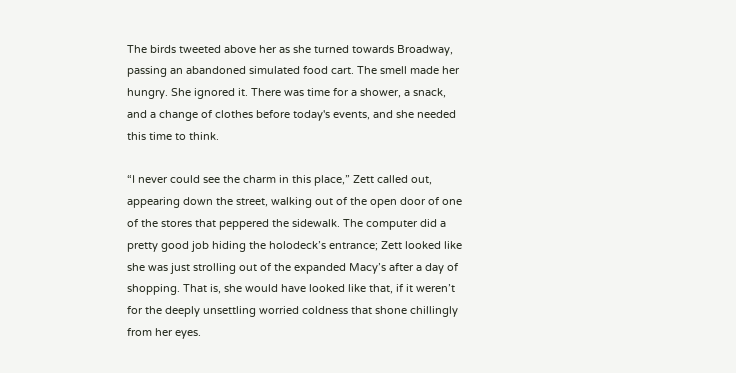The birds tweeted above her as she turned towards Broadway, passing an abandoned simulated food cart. The smell made her hungry. She ignored it. There was time for a shower, a snack, and a change of clothes before today's events, and she needed this time to think.

“I never could see the charm in this place,” Zett called out, appearing down the street, walking out of the open door of one of the stores that peppered the sidewalk. The computer did a pretty good job hiding the holodeck’s entrance; Zett looked like she was just strolling out of the expanded Macy’s after a day of shopping. That is, she would have looked like that, if it weren’t for the deeply unsettling worried coldness that shone chillingly from her eyes.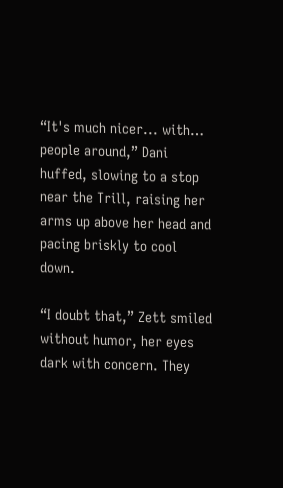“It's much nicer... with… people around,” Dani huffed, slowing to a stop near the Trill, raising her arms up above her head and pacing briskly to cool down.

“I doubt that,” Zett smiled without humor, her eyes dark with concern. They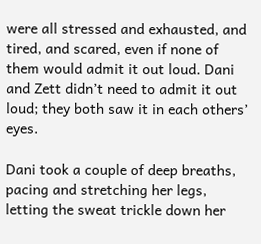were all stressed and exhausted, and tired, and scared, even if none of them would admit it out loud. Dani and Zett didn’t need to admit it out loud; they both saw it in each others’ eyes.

Dani took a couple of deep breaths, pacing and stretching her legs, letting the sweat trickle down her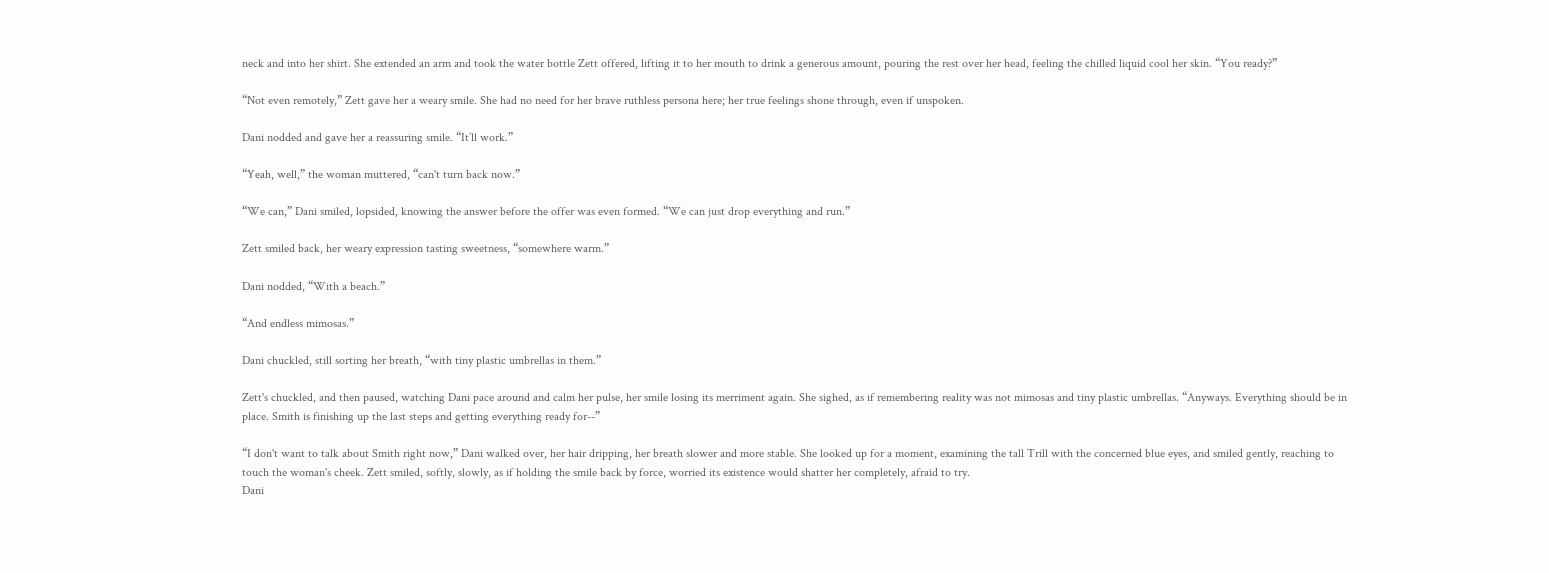neck and into her shirt. She extended an arm and took the water bottle Zett offered, lifting it to her mouth to drink a generous amount, pouring the rest over her head, feeling the chilled liquid cool her skin. “You ready?”

“Not even remotely,” Zett gave her a weary smile. She had no need for her brave ruthless persona here; her true feelings shone through, even if unspoken.

Dani nodded and gave her a reassuring smile. “It’ll work.”

“Yeah, well,” the woman muttered, “can't turn back now.”

“We can,” Dani smiled, lopsided, knowing the answer before the offer was even formed. “We can just drop everything and run.”

Zett smiled back, her weary expression tasting sweetness, “somewhere warm.”

Dani nodded, “With a beach.”

“And endless mimosas.”

Dani chuckled, still sorting her breath, “with tiny plastic umbrellas in them.”

Zett's chuckled, and then paused, watching Dani pace around and calm her pulse, her smile losing its merriment again. She sighed, as if remembering reality was not mimosas and tiny plastic umbrellas. “Anyways. Everything should be in place. Smith is finishing up the last steps and getting everything ready for--”

“I don't want to talk about Smith right now,” Dani walked over, her hair dripping, her breath slower and more stable. She looked up for a moment, examining the tall Trill with the concerned blue eyes, and smiled gently, reaching to touch the woman's cheek. Zett smiled, softly, slowly, as if holding the smile back by force, worried its existence would shatter her completely, afraid to try.
Dani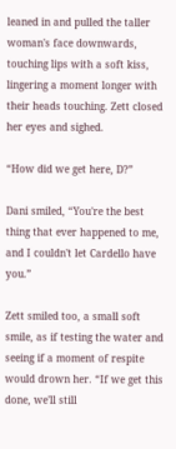leaned in and pulled the taller woman's face downwards, touching lips with a soft kiss, lingering a moment longer with their heads touching. Zett closed her eyes and sighed.

“How did we get here, D?”

Dani smiled, “You're the best thing that ever happened to me, and I couldn't let Cardello have you.”

Zett smiled too, a small soft smile, as if testing the water and seeing if a moment of respite would drown her. “If we get this done, we'll still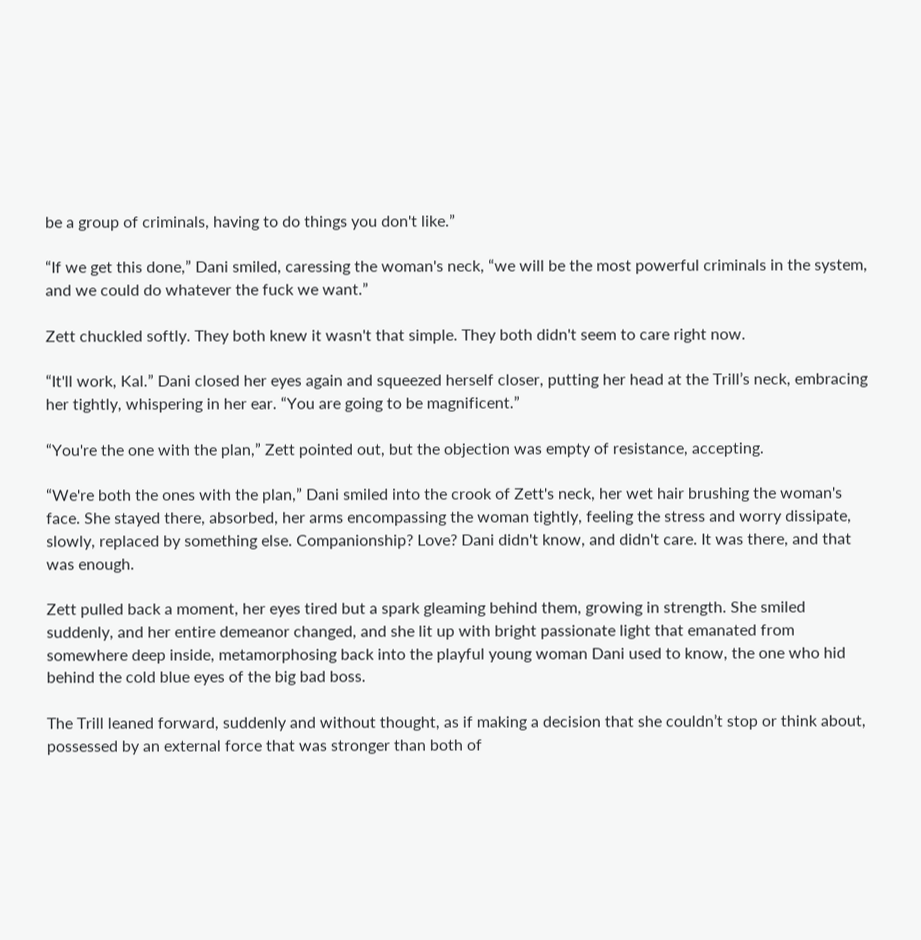be a group of criminals, having to do things you don't like.”

“If we get this done,” Dani smiled, caressing the woman's neck, “we will be the most powerful criminals in the system, and we could do whatever the fuck we want.”

Zett chuckled softly. They both knew it wasn't that simple. They both didn't seem to care right now.

“It'll work, Kal.” Dani closed her eyes again and squeezed herself closer, putting her head at the Trill’s neck, embracing her tightly, whispering in her ear. “You are going to be magnificent.”

“You're the one with the plan,” Zett pointed out, but the objection was empty of resistance, accepting.

“We're both the ones with the plan,” Dani smiled into the crook of Zett's neck, her wet hair brushing the woman's face. She stayed there, absorbed, her arms encompassing the woman tightly, feeling the stress and worry dissipate, slowly, replaced by something else. Companionship? Love? Dani didn't know, and didn't care. It was there, and that was enough.

Zett pulled back a moment, her eyes tired but a spark gleaming behind them, growing in strength. She smiled suddenly, and her entire demeanor changed, and she lit up with bright passionate light that emanated from somewhere deep inside, metamorphosing back into the playful young woman Dani used to know, the one who hid behind the cold blue eyes of the big bad boss.

The Trill leaned forward, suddenly and without thought, as if making a decision that she couldn’t stop or think about, possessed by an external force that was stronger than both of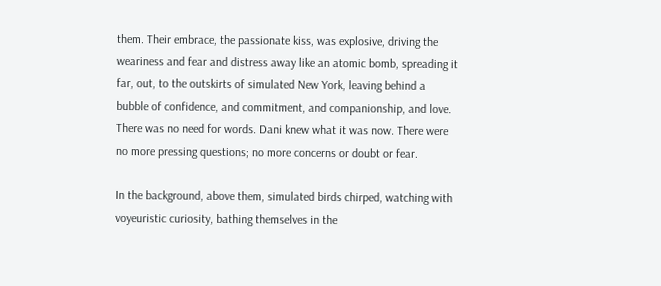them. Their embrace, the passionate kiss, was explosive, driving the weariness and fear and distress away like an atomic bomb, spreading it far, out, to the outskirts of simulated New York, leaving behind a bubble of confidence, and commitment, and companionship, and love. There was no need for words. Dani knew what it was now. There were no more pressing questions; no more concerns or doubt or fear.

In the background, above them, simulated birds chirped, watching with voyeuristic curiosity, bathing themselves in the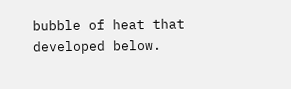bubble of heat that developed below.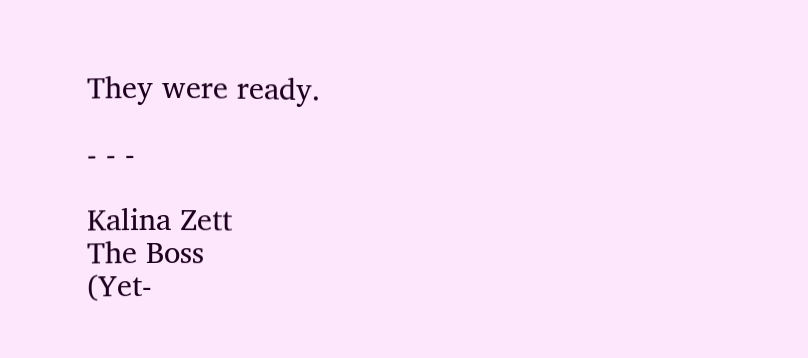They were ready.

- - -

Kalina Zett
The Boss
(Yet-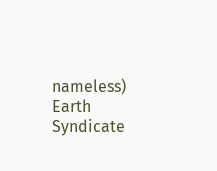nameless) Earth Syndicate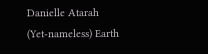Danielle Atarah
(Yet-nameless) Earth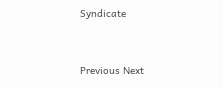Syndicate


Previous Next